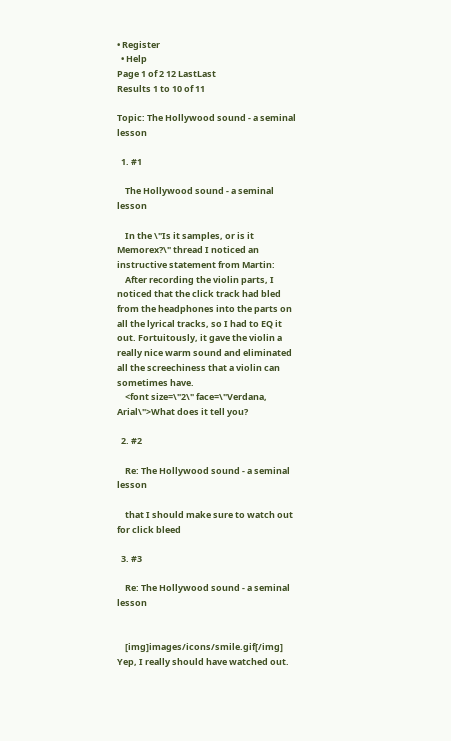• Register
  • Help
Page 1 of 2 12 LastLast
Results 1 to 10 of 11

Topic: The Hollywood sound - a seminal lesson

  1. #1

    The Hollywood sound - a seminal lesson

    In the \"Is it samples, or is it Memorex?\" thread I noticed an instructive statement from Martin:
    After recording the violin parts, I noticed that the click track had bled from the headphones into the parts on all the lyrical tracks, so I had to EQ it out. Fortuitously, it gave the violin a really nice warm sound and eliminated all the screechiness that a violin can sometimes have.
    <font size=\"2\" face=\"Verdana, Arial\">What does it tell you?

  2. #2

    Re: The Hollywood sound - a seminal lesson

    that I should make sure to watch out for click bleed

  3. #3

    Re: The Hollywood sound - a seminal lesson


    [img]images/icons/smile.gif[/img] Yep, I really should have watched out.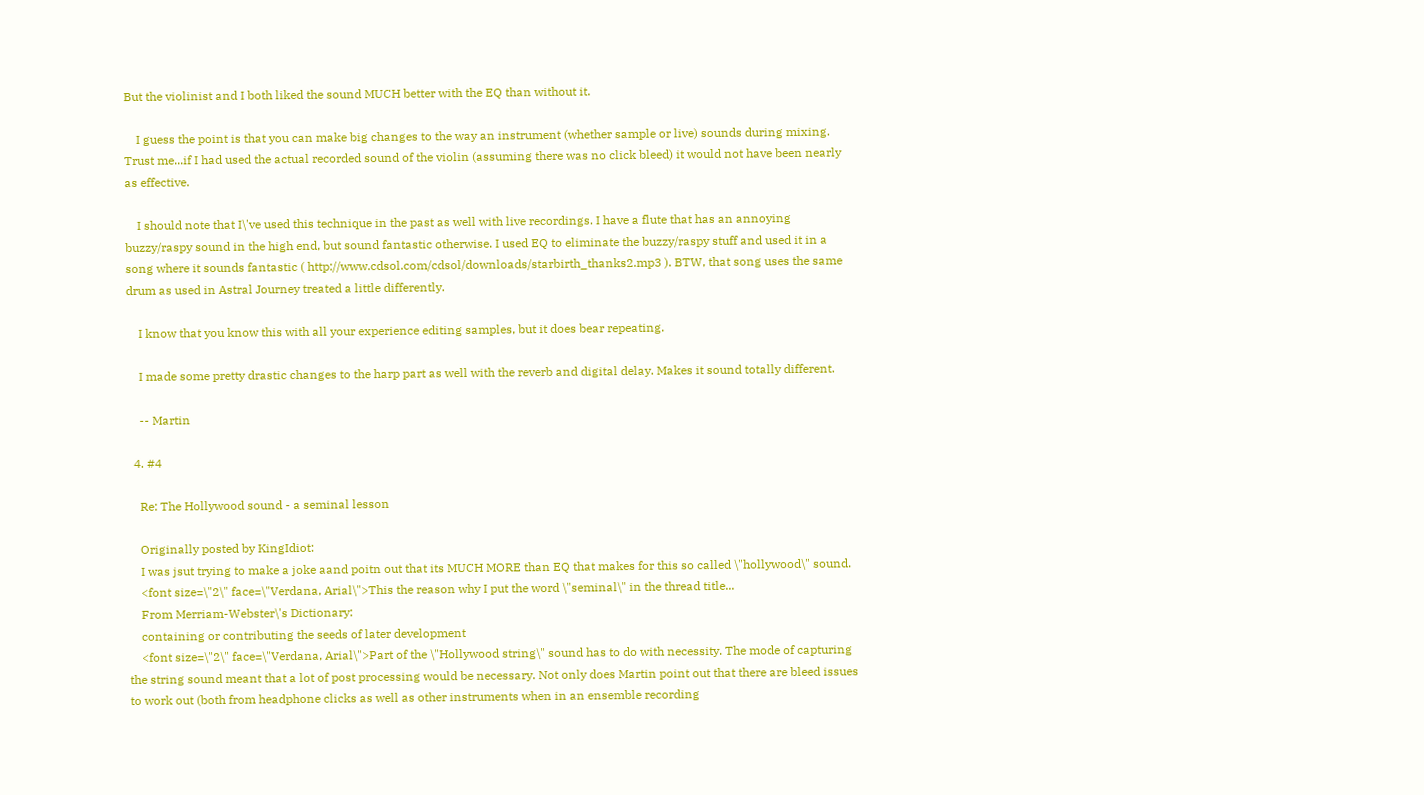But the violinist and I both liked the sound MUCH better with the EQ than without it.

    I guess the point is that you can make big changes to the way an instrument (whether sample or live) sounds during mixing. Trust me...if I had used the actual recorded sound of the violin (assuming there was no click bleed) it would not have been nearly as effective.

    I should note that I\'ve used this technique in the past as well with live recordings. I have a flute that has an annoying buzzy/raspy sound in the high end, but sound fantastic otherwise. I used EQ to eliminate the buzzy/raspy stuff and used it in a song where it sounds fantastic ( http://www.cdsol.com/cdsol/downloads/starbirth_thanks2.mp3 ). BTW, that song uses the same drum as used in Astral Journey treated a little differently.

    I know that you know this with all your experience editing samples, but it does bear repeating.

    I made some pretty drastic changes to the harp part as well with the reverb and digital delay. Makes it sound totally different.

    -- Martin

  4. #4

    Re: The Hollywood sound - a seminal lesson

    Originally posted by KingIdiot:
    I was jsut trying to make a joke aand poitn out that its MUCH MORE than EQ that makes for this so called \"hollywood\" sound.
    <font size=\"2\" face=\"Verdana, Arial\">This the reason why I put the word \"seminal\" in the thread title...
    From Merriam-Webster\'s Dictionary:
    containing or contributing the seeds of later development
    <font size=\"2\" face=\"Verdana, Arial\">Part of the \"Hollywood string\" sound has to do with necessity. The mode of capturing the string sound meant that a lot of post processing would be necessary. Not only does Martin point out that there are bleed issues to work out (both from headphone clicks as well as other instruments when in an ensemble recording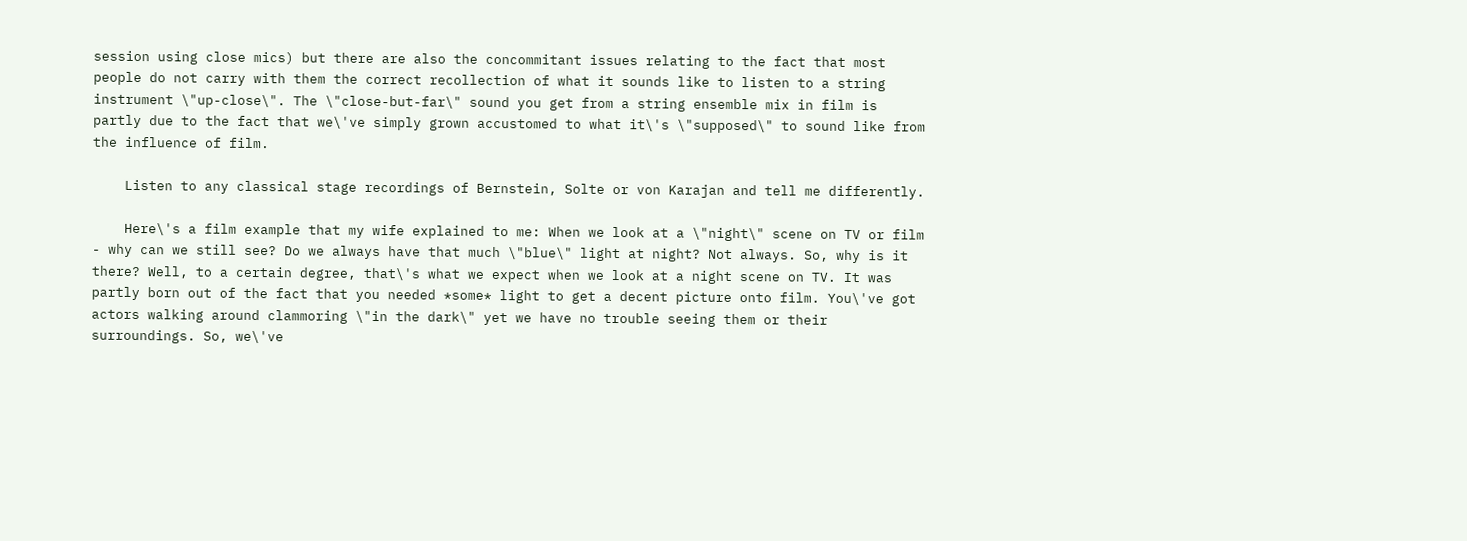session using close mics) but there are also the concommitant issues relating to the fact that most people do not carry with them the correct recollection of what it sounds like to listen to a string instrument \"up-close\". The \"close-but-far\" sound you get from a string ensemble mix in film is partly due to the fact that we\'ve simply grown accustomed to what it\'s \"supposed\" to sound like from the influence of film.

    Listen to any classical stage recordings of Bernstein, Solte or von Karajan and tell me differently.

    Here\'s a film example that my wife explained to me: When we look at a \"night\" scene on TV or film - why can we still see? Do we always have that much \"blue\" light at night? Not always. So, why is it there? Well, to a certain degree, that\'s what we expect when we look at a night scene on TV. It was partly born out of the fact that you needed *some* light to get a decent picture onto film. You\'ve got actors walking around clammoring \"in the dark\" yet we have no trouble seeing them or their surroundings. So, we\'ve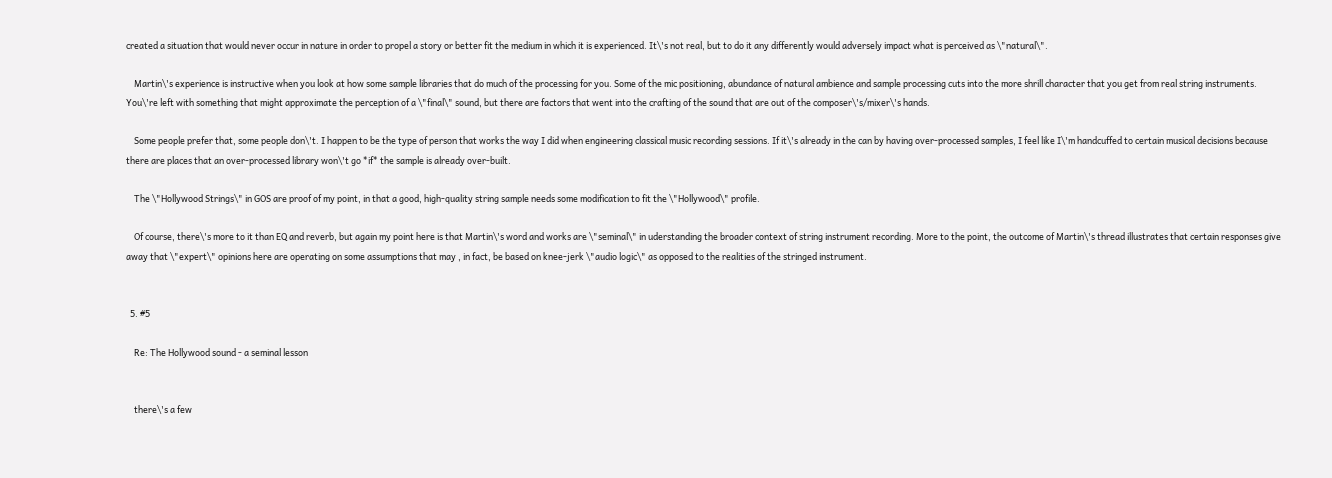created a situation that would never occur in nature in order to propel a story or better fit the medium in which it is experienced. It\'s not real, but to do it any differently would adversely impact what is perceived as \"natural\".

    Martin\'s experience is instructive when you look at how some sample libraries that do much of the processing for you. Some of the mic positioning, abundance of natural ambience and sample processing cuts into the more shrill character that you get from real string instruments. You\'re left with something that might approximate the perception of a \"final\" sound, but there are factors that went into the crafting of the sound that are out of the composer\'s/mixer\'s hands.

    Some people prefer that, some people don\'t. I happen to be the type of person that works the way I did when engineering classical music recording sessions. If it\'s already in the can by having over-processed samples, I feel like I\'m handcuffed to certain musical decisions because there are places that an over-processed library won\'t go *if* the sample is already over-built.

    The \"Hollywood Strings\" in GOS are proof of my point, in that a good, high-quality string sample needs some modification to fit the \"Hollywood\" profile.

    Of course, there\'s more to it than EQ and reverb, but again my point here is that Martin\'s word and works are \"seminal\" in uderstanding the broader context of string instrument recording. More to the point, the outcome of Martin\'s thread illustrates that certain responses give away that \"expert\" opinions here are operating on some assumptions that may , in fact, be based on knee-jerk \"audio logic\" as opposed to the realities of the stringed instrument.


  5. #5

    Re: The Hollywood sound - a seminal lesson


    there\'s a few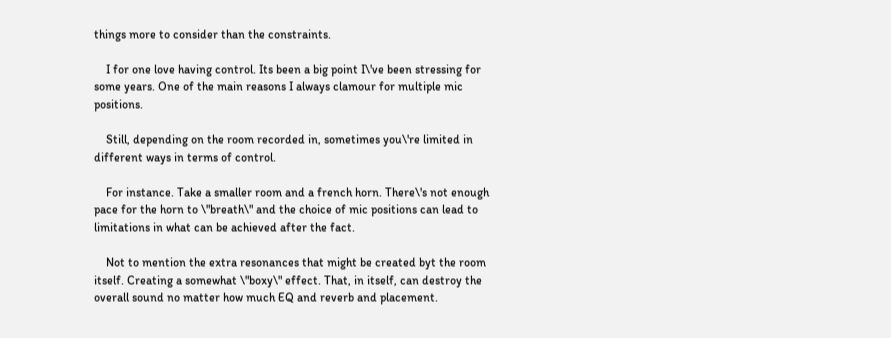things more to consider than the constraints.

    I for one love having control. Its been a big point I\'ve been stressing for some years. One of the main reasons I always clamour for multiple mic positions.

    Still, depending on the room recorded in, sometimes you\'re limited in different ways in terms of control.

    For instance. Take a smaller room and a french horn. There\'s not enough pace for the horn to \"breath\" and the choice of mic positions can lead to limitations in what can be achieved after the fact.

    Not to mention the extra resonances that might be created byt the room itself. Creating a somewhat \"boxy\" effect. That, in itself, can destroy the overall sound no matter how much EQ and reverb and placement.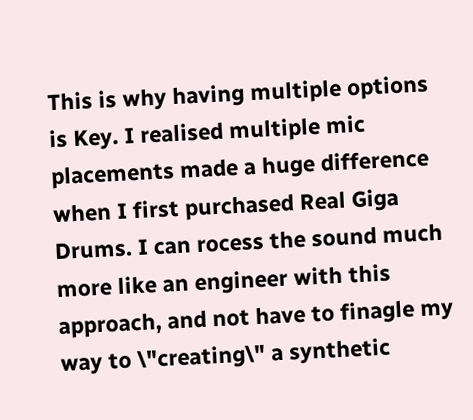This is why having multiple options is Key. I realised multiple mic placements made a huge difference when I first purchased Real Giga Drums. I can rocess the sound much more like an engineer with this approach, and not have to finagle my way to \"creating\" a synthetic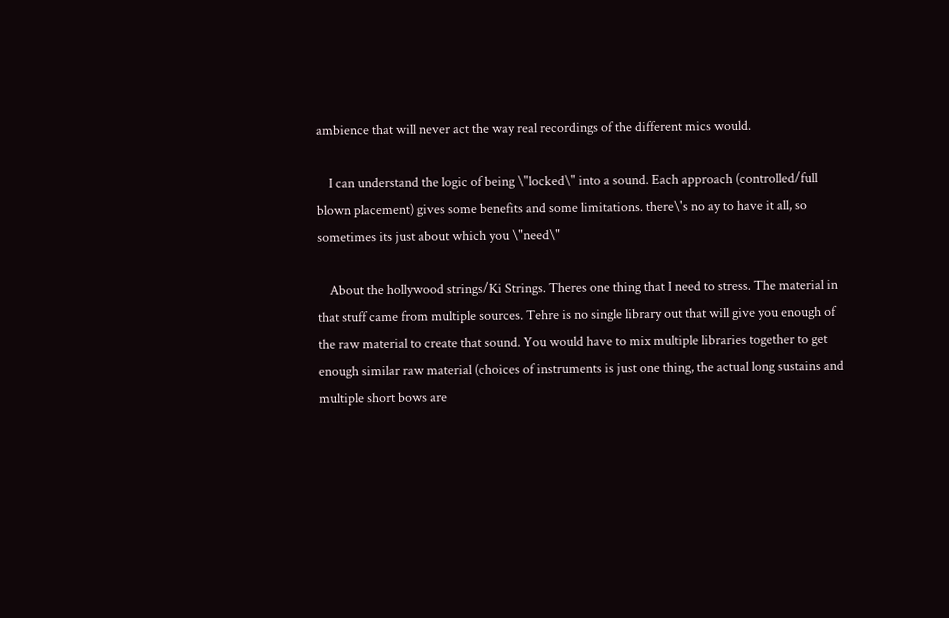ambience that will never act the way real recordings of the different mics would.

    I can understand the logic of being \"locked\" into a sound. Each approach (controlled/full blown placement) gives some benefits and some limitations. there\'s no ay to have it all, so sometimes its just about which you \"need\"

    About the hollywood strings/Ki Strings. Theres one thing that I need to stress. The material in that stuff came from multiple sources. Tehre is no single library out that will give you enough of the raw material to create that sound. You would have to mix multiple libraries together to get enough similar raw material (choices of instruments is just one thing, the actual long sustains and multiple short bows are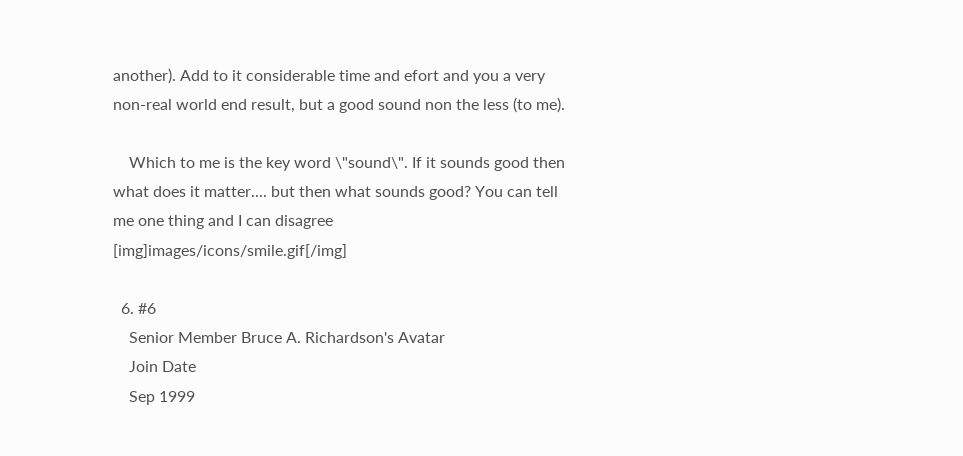another). Add to it considerable time and efort and you a very non-real world end result, but a good sound non the less (to me).

    Which to me is the key word \"sound\". If it sounds good then what does it matter.... but then what sounds good? You can tell me one thing and I can disagree [img]images/icons/smile.gif[/img]

  6. #6
    Senior Member Bruce A. Richardson's Avatar
    Join Date
    Sep 1999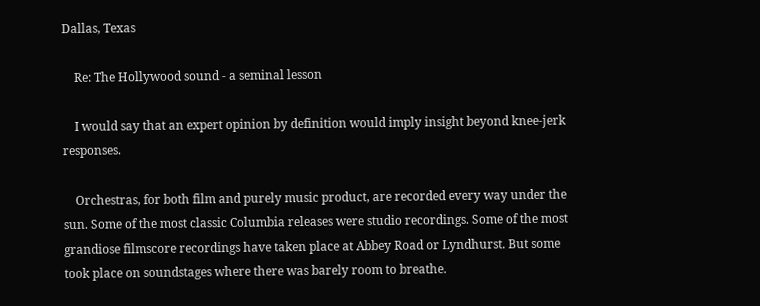Dallas, Texas

    Re: The Hollywood sound - a seminal lesson

    I would say that an expert opinion by definition would imply insight beyond knee-jerk responses.

    Orchestras, for both film and purely music product, are recorded every way under the sun. Some of the most classic Columbia releases were studio recordings. Some of the most grandiose filmscore recordings have taken place at Abbey Road or Lyndhurst. But some took place on soundstages where there was barely room to breathe.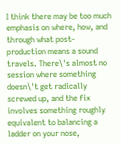I think there may be too much emphasis on where, how, and through what post-production means a sound travels. There\'s almost no session where something doesn\'t get radically screwed up, and the fix involves something roughly equivalent to balancing a ladder on your nose,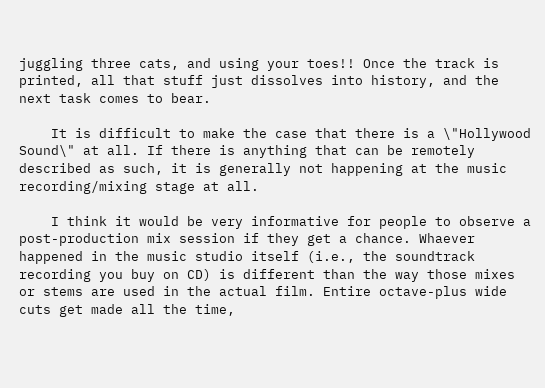juggling three cats, and using your toes!! Once the track is printed, all that stuff just dissolves into history, and the next task comes to bear.

    It is difficult to make the case that there is a \"Hollywood Sound\" at all. If there is anything that can be remotely described as such, it is generally not happening at the music recording/mixing stage at all.

    I think it would be very informative for people to observe a post-production mix session if they get a chance. Whaever happened in the music studio itself (i.e., the soundtrack recording you buy on CD) is different than the way those mixes or stems are used in the actual film. Entire octave-plus wide cuts get made all the time,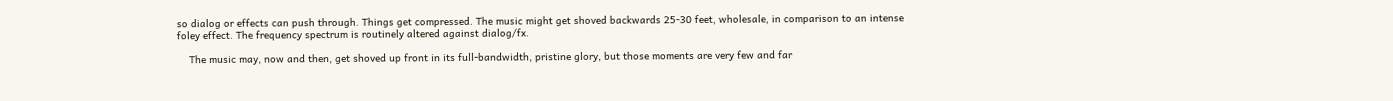so dialog or effects can push through. Things get compressed. The music might get shoved backwards 25-30 feet, wholesale, in comparison to an intense foley effect. The frequency spectrum is routinely altered against dialog/fx.

    The music may, now and then, get shoved up front in its full-bandwidth, pristine glory, but those moments are very few and far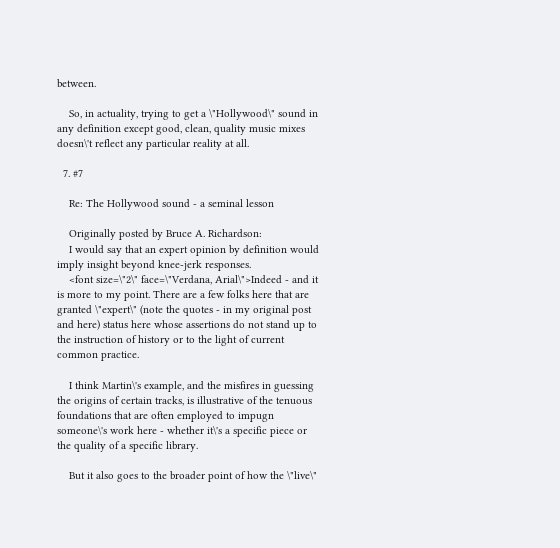between.

    So, in actuality, trying to get a \"Hollywood\" sound in any definition except good, clean, quality music mixes doesn\'t reflect any particular reality at all.

  7. #7

    Re: The Hollywood sound - a seminal lesson

    Originally posted by Bruce A. Richardson:
    I would say that an expert opinion by definition would imply insight beyond knee-jerk responses.
    <font size=\"2\" face=\"Verdana, Arial\">Indeed - and it is more to my point. There are a few folks here that are granted \"expert\" (note the quotes - in my original post and here) status here whose assertions do not stand up to the instruction of history or to the light of current common practice.

    I think Martin\'s example, and the misfires in guessing the origins of certain tracks, is illustrative of the tenuous foundations that are often employed to impugn someone\'s work here - whether it\'s a specific piece or the quality of a specific library.

    But it also goes to the broader point of how the \"live\"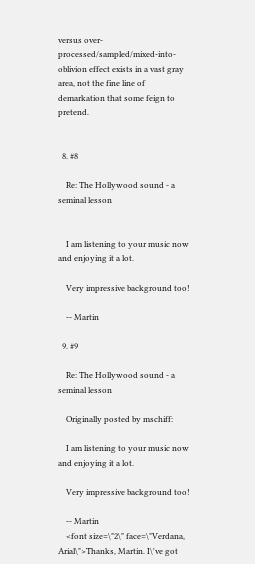versus over-processed/sampled/mixed-into-oblivion effect exists in a vast gray area, not the fine line of demarkation that some feign to pretend.


  8. #8

    Re: The Hollywood sound - a seminal lesson


    I am listening to your music now and enjoying it a lot.

    Very impressive background too!

    -- Martin

  9. #9

    Re: The Hollywood sound - a seminal lesson

    Originally posted by mschiff:

    I am listening to your music now and enjoying it a lot.

    Very impressive background too!

    -- Martin
    <font size=\"2\" face=\"Verdana, Arial\">Thanks, Martin. I\'ve got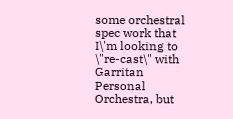some orchestral spec work that I\'m looking to \"re-cast\" with Garritan Personal Orchestra, but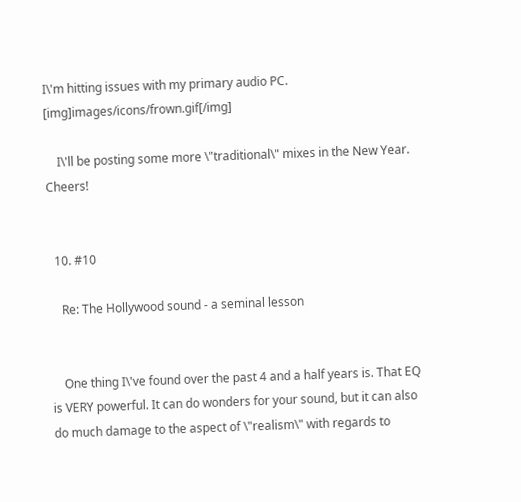I\'m hitting issues with my primary audio PC. [img]images/icons/frown.gif[/img]

    I\'ll be posting some more \"traditional\" mixes in the New Year. Cheers!


  10. #10

    Re: The Hollywood sound - a seminal lesson


    One thing I\'ve found over the past 4 and a half years is. That EQ is VERY powerful. It can do wonders for your sound, but it can also do much damage to the aspect of \"realism\" with regards to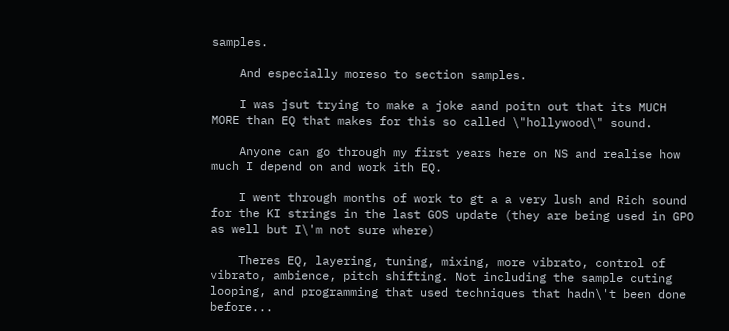samples.

    And especially moreso to section samples.

    I was jsut trying to make a joke aand poitn out that its MUCH MORE than EQ that makes for this so called \"hollywood\" sound.

    Anyone can go through my first years here on NS and realise how much I depend on and work ith EQ.

    I went through months of work to gt a a very lush and Rich sound for the KI strings in the last GOS update (they are being used in GPO as well but I\'m not sure where)

    Theres EQ, layering, tuning, mixing, more vibrato, control of vibrato, ambience, pitch shifting. Not including the sample cuting looping, and programming that used techniques that hadn\'t been done before...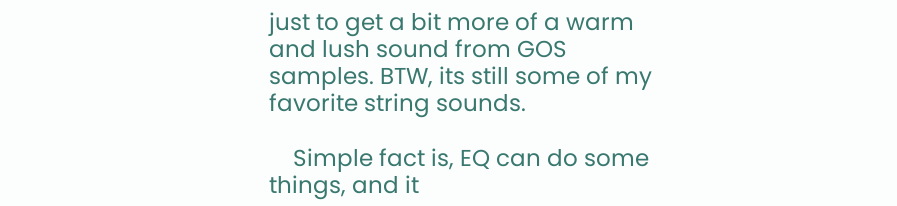just to get a bit more of a warm and lush sound from GOS samples. BTW, its still some of my favorite string sounds.

    Simple fact is, EQ can do some things, and it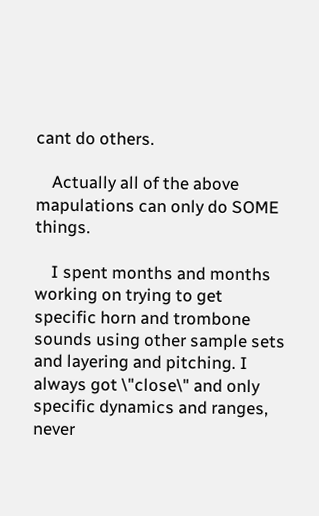cant do others.

    Actually all of the above mapulations can only do SOME things.

    I spent months and months working on trying to get specific horn and trombone sounds using other sample sets and layering and pitching. I always got \"close\" and only specific dynamics and ranges, never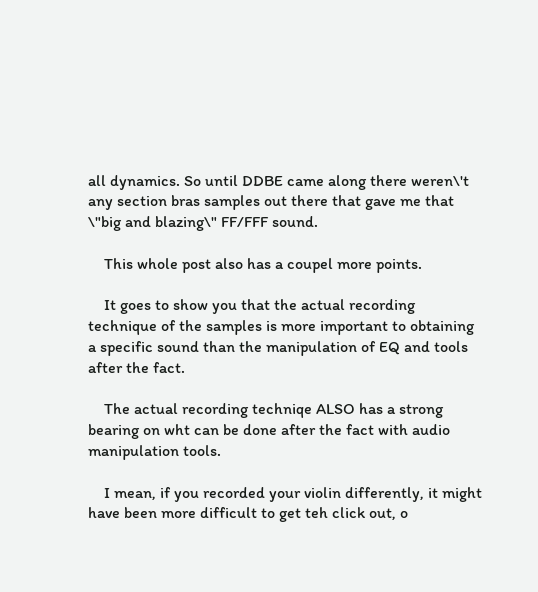all dynamics. So until DDBE came along there weren\'t any section bras samples out there that gave me that \"big and blazing\" FF/FFF sound.

    This whole post also has a coupel more points.

    It goes to show you that the actual recording technique of the samples is more important to obtaining a specific sound than the manipulation of EQ and tools after the fact.

    The actual recording techniqe ALSO has a strong bearing on wht can be done after the fact with audio manipulation tools.

    I mean, if you recorded your violin differently, it might have been more difficult to get teh click out, o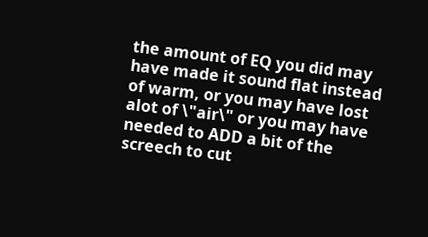the amount of EQ you did may have made it sound flat instead of warm, or you may have lost alot of \"air\" or you may have needed to ADD a bit of the screech to cut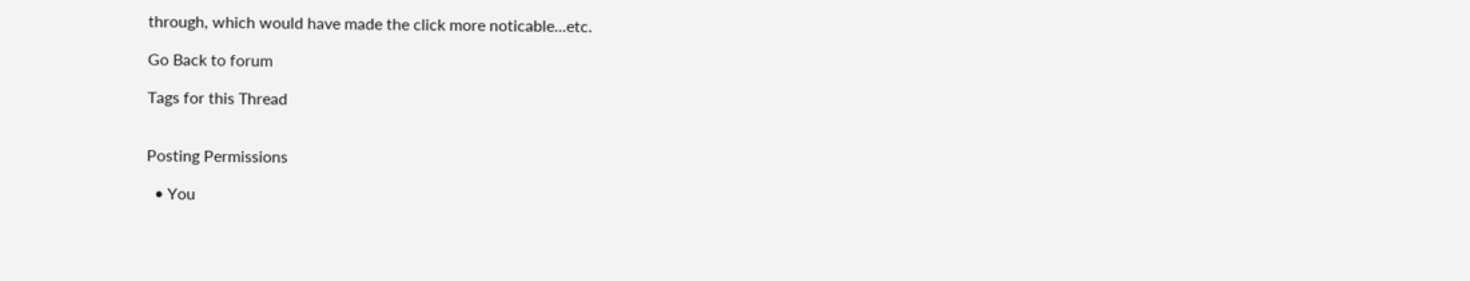through, which would have made the click more noticable...etc.

Go Back to forum

Tags for this Thread


Posting Permissions

  • You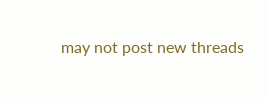may not post new threads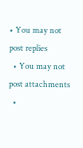• You may not post replies
  • You may not post attachments
  •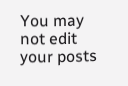You may not edit your posts